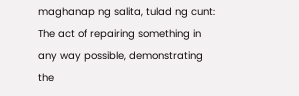maghanap ng salita, tulad ng cunt:
The act of repairing something in any way possible, demonstrating the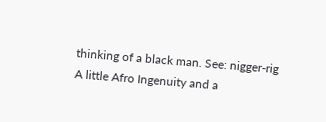thinking of a black man. See: nigger-rig
A little Afro Ingenuity and a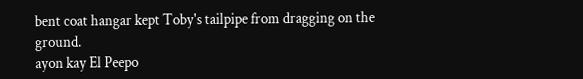bent coat hangar kept Toby's tailpipe from dragging on the ground.
ayon kay El Peepo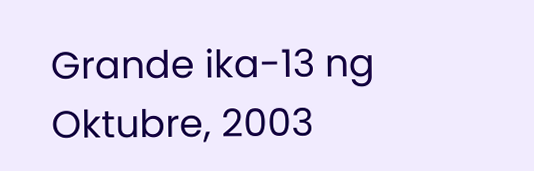Grande ika-13 ng Oktubre, 2003